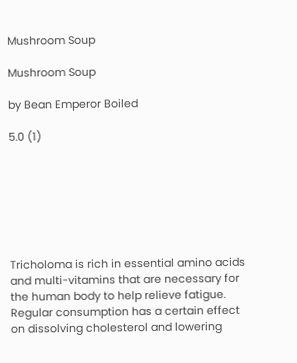Mushroom Soup

Mushroom Soup

by Bean Emperor Boiled

5.0 (1)







Tricholoma is rich in essential amino acids and multi-vitamins that are necessary for the human body to help relieve fatigue. Regular consumption has a certain effect on dissolving cholesterol and lowering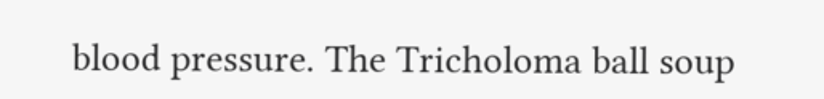blood pressure. The Tricholoma ball soup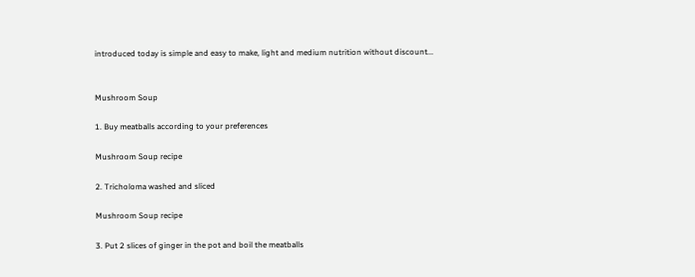introduced today is simple and easy to make, light and medium nutrition without discount...


Mushroom Soup

1. Buy meatballs according to your preferences

Mushroom Soup recipe

2. Tricholoma washed and sliced

Mushroom Soup recipe

3. Put 2 slices of ginger in the pot and boil the meatballs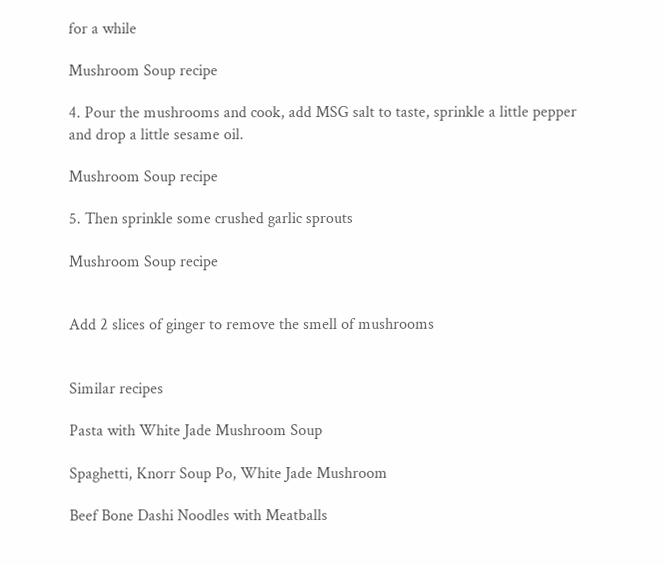for a while

Mushroom Soup recipe

4. Pour the mushrooms and cook, add MSG salt to taste, sprinkle a little pepper and drop a little sesame oil.

Mushroom Soup recipe

5. Then sprinkle some crushed garlic sprouts

Mushroom Soup recipe


Add 2 slices of ginger to remove the smell of mushrooms


Similar recipes

Pasta with White Jade Mushroom Soup

Spaghetti, Knorr Soup Po, White Jade Mushroom

Beef Bone Dashi Noodles with Meatballs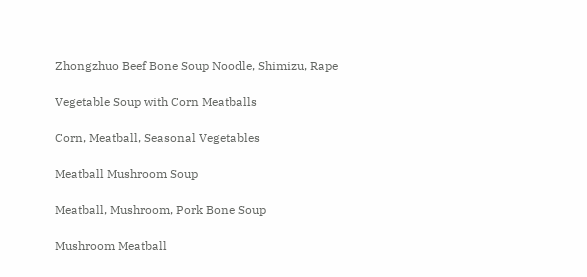Zhongzhuo Beef Bone Soup Noodle, Shimizu, Rape

Vegetable Soup with Corn Meatballs

Corn, Meatball, Seasonal Vegetables

Meatball Mushroom Soup

Meatball, Mushroom, Pork Bone Soup

Mushroom Meatball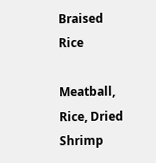Braised Rice

Meatball, Rice, Dried Shrimp